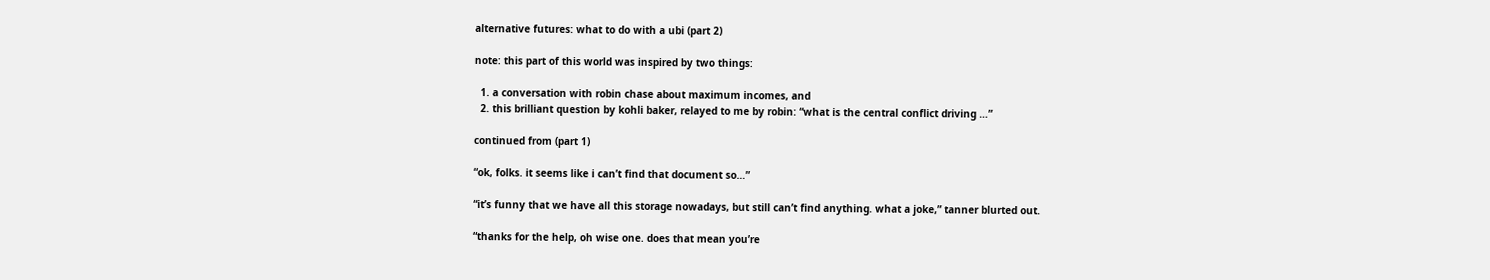alternative futures: what to do with a ubi (part 2)

note: this part of this world was inspired by two things:

  1. a conversation with robin chase about maximum incomes, and
  2. this brilliant question by kohli baker, relayed to me by robin: “what is the central conflict driving …”

continued from (part 1)

“ok, folks. it seems like i can’t find that document so…”

“it’s funny that we have all this storage nowadays, but still can’t find anything. what a joke,” tanner blurted out.

“thanks for the help, oh wise one. does that mean you’re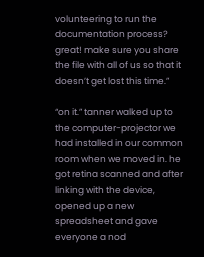volunteering to run the documentation process? great! make sure you share the file with all of us so that it doesn’t get lost this time.”

“on it.” tanner walked up to the computer-projector we had installed in our common room when we moved in. he got retina scanned and after linking with the device, opened up a new spreadsheet and gave everyone a nod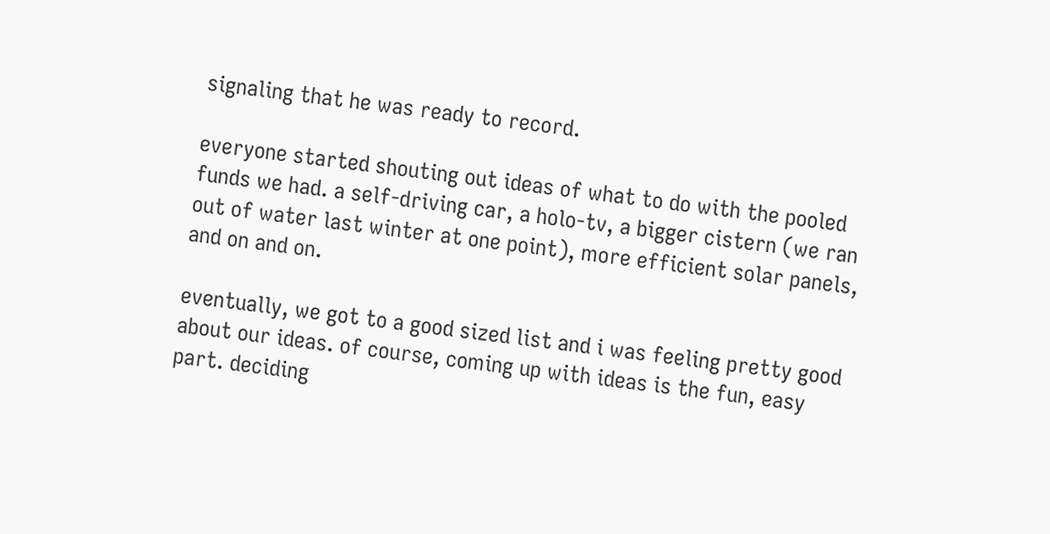signaling that he was ready to record.

everyone started shouting out ideas of what to do with the pooled funds we had. a self-driving car, a holo-tv, a bigger cistern (we ran out of water last winter at one point), more efficient solar panels, and on and on.

eventually, we got to a good sized list and i was feeling pretty good about our ideas. of course, coming up with ideas is the fun, easy part. deciding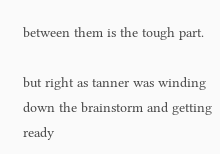between them is the tough part.

but right as tanner was winding down the brainstorm and getting ready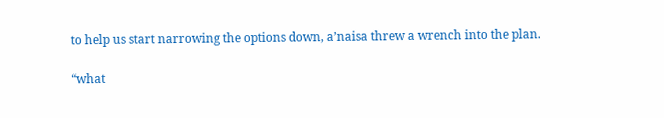to help us start narrowing the options down, a’naisa threw a wrench into the plan.

“what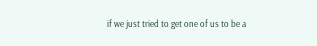if we just tried to get one of us to be a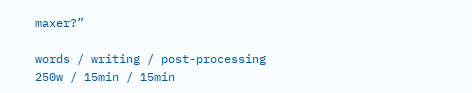maxer?”

words / writing / post-processing
250w / 15min / 15min